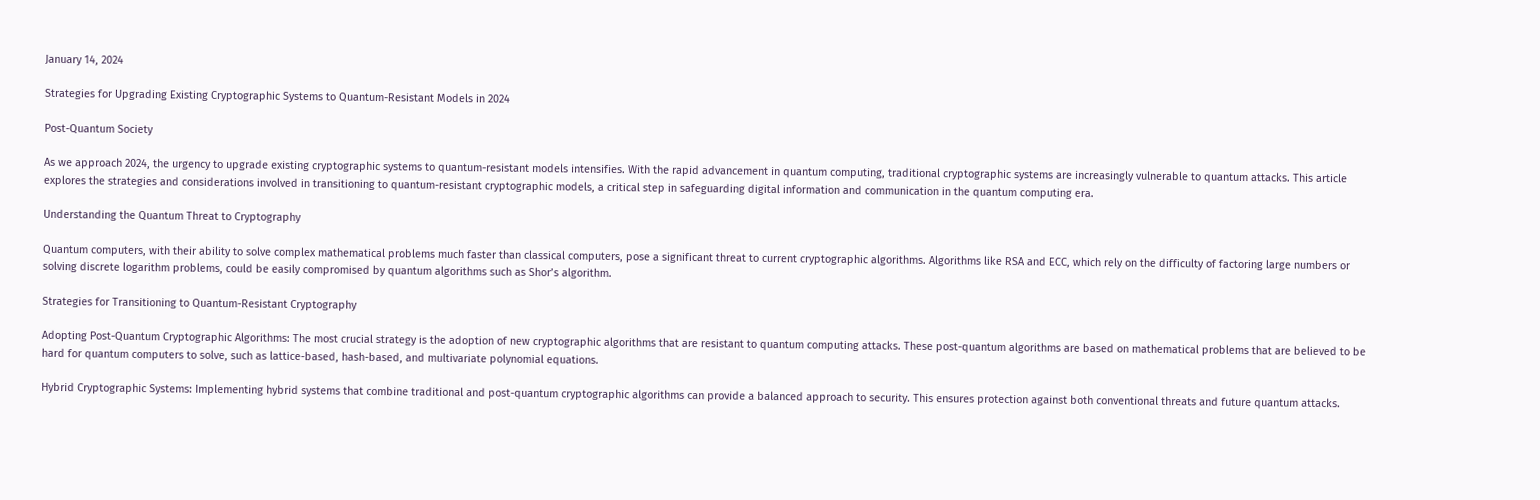January 14, 2024

Strategies for Upgrading Existing Cryptographic Systems to Quantum-Resistant Models in 2024

Post-Quantum Society

As we approach 2024, the urgency to upgrade existing cryptographic systems to quantum-resistant models intensifies. With the rapid advancement in quantum computing, traditional cryptographic systems are increasingly vulnerable to quantum attacks. This article explores the strategies and considerations involved in transitioning to quantum-resistant cryptographic models, a critical step in safeguarding digital information and communication in the quantum computing era.

Understanding the Quantum Threat to Cryptography

Quantum computers, with their ability to solve complex mathematical problems much faster than classical computers, pose a significant threat to current cryptographic algorithms. Algorithms like RSA and ECC, which rely on the difficulty of factoring large numbers or solving discrete logarithm problems, could be easily compromised by quantum algorithms such as Shor’s algorithm.

Strategies for Transitioning to Quantum-Resistant Cryptography

Adopting Post-Quantum Cryptographic Algorithms: The most crucial strategy is the adoption of new cryptographic algorithms that are resistant to quantum computing attacks. These post-quantum algorithms are based on mathematical problems that are believed to be hard for quantum computers to solve, such as lattice-based, hash-based, and multivariate polynomial equations.

Hybrid Cryptographic Systems: Implementing hybrid systems that combine traditional and post-quantum cryptographic algorithms can provide a balanced approach to security. This ensures protection against both conventional threats and future quantum attacks.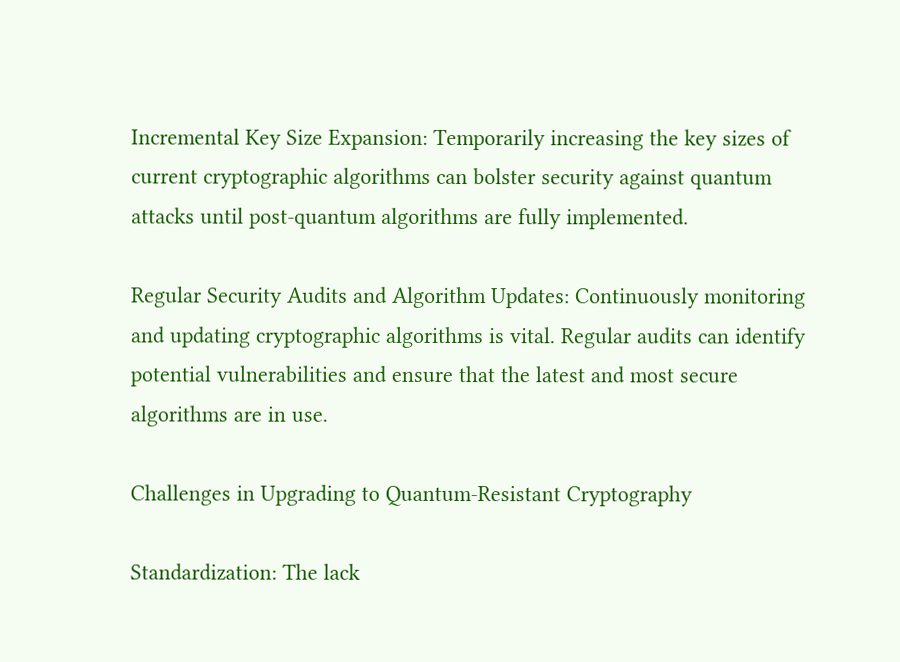Incremental Key Size Expansion: Temporarily increasing the key sizes of current cryptographic algorithms can bolster security against quantum attacks until post-quantum algorithms are fully implemented.

Regular Security Audits and Algorithm Updates: Continuously monitoring and updating cryptographic algorithms is vital. Regular audits can identify potential vulnerabilities and ensure that the latest and most secure algorithms are in use.

Challenges in Upgrading to Quantum-Resistant Cryptography

Standardization: The lack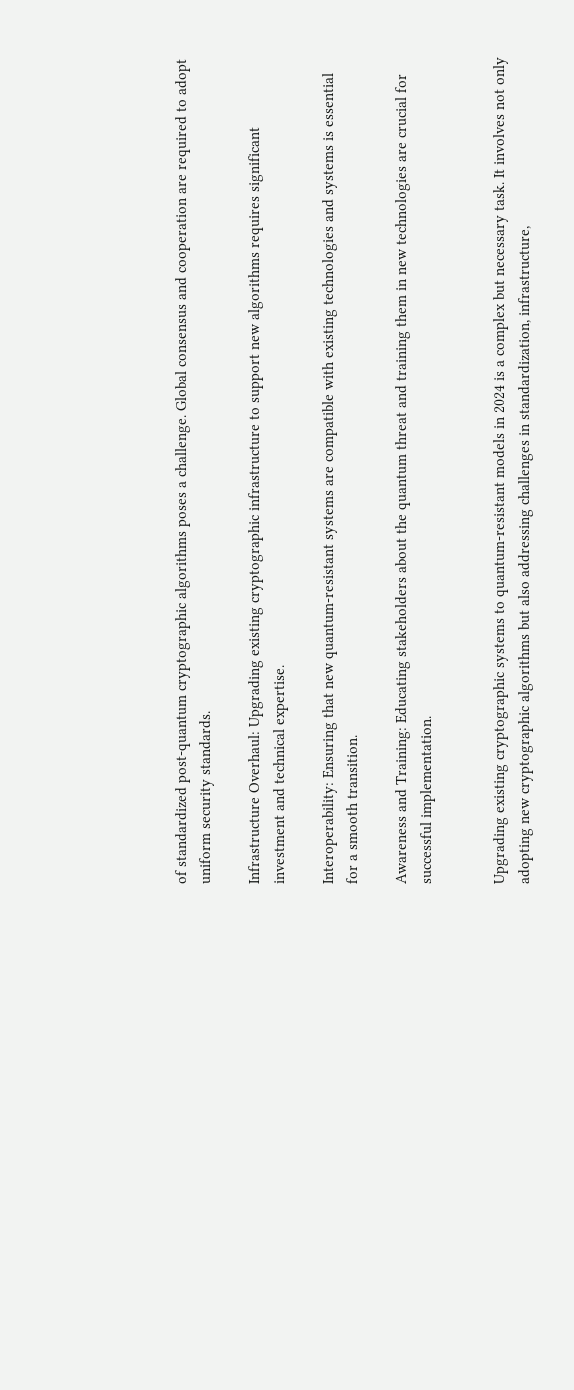of standardized post-quantum cryptographic algorithms poses a challenge. Global consensus and cooperation are required to adopt uniform security standards.

Infrastructure Overhaul: Upgrading existing cryptographic infrastructure to support new algorithms requires significant investment and technical expertise.

Interoperability: Ensuring that new quantum-resistant systems are compatible with existing technologies and systems is essential for a smooth transition.

Awareness and Training: Educating stakeholders about the quantum threat and training them in new technologies are crucial for successful implementation.


Upgrading existing cryptographic systems to quantum-resistant models in 2024 is a complex but necessary task. It involves not only adopting new cryptographic algorithms but also addressing challenges in standardization, infrastructure,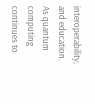interoperability, and education. As quantum computing continues to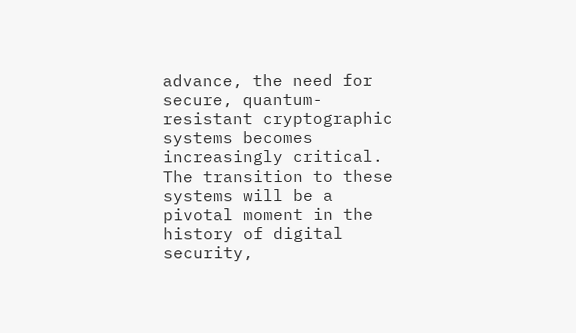advance, the need for secure, quantum-resistant cryptographic systems becomes increasingly critical. The transition to these systems will be a pivotal moment in the history of digital security,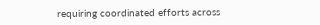requiring coordinated efforts across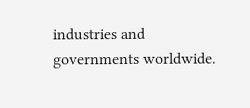industries and governments worldwide.